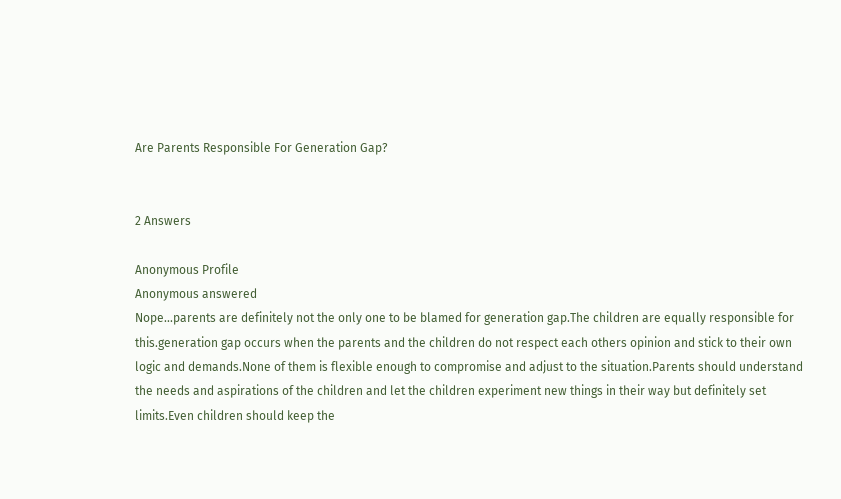Are Parents Responsible For Generation Gap?


2 Answers

Anonymous Profile
Anonymous answered
Nope...parents are definitely not the only one to be blamed for generation gap.The children are equally responsible for this.generation gap occurs when the parents and the children do not respect each others opinion and stick to their own logic and demands.None of them is flexible enough to compromise and adjust to the situation.Parents should understand the needs and aspirations of the children and let the children experiment new things in their way but definitely set limits.Even children should keep the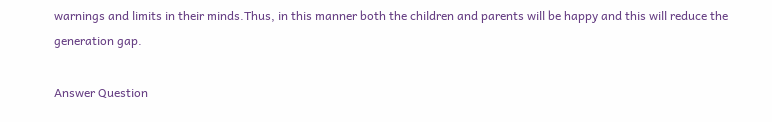warnings and limits in their minds.Thus, in this manner both the children and parents will be happy and this will reduce the generation gap.

Answer Question